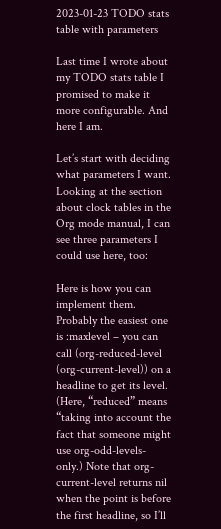2023-01-23 TODO stats table with parameters

Last time I wrote about my TODO stats table I promised to make it more configurable. And here I am.

Let’s start with deciding what parameters I want. Looking at the section about clock tables in the Org mode manual, I can see three parameters I could use here, too:

Here is how you can implement them. Probably the easiest one is :maxlevel – you can call (org-reduced-level (org-current-level)) on a headline to get its level. (Here, “reduced” means “taking into account the fact that someone might use org-odd-levels-only.) Note that org-current-level returns nil when the point is before the first headline, so I’ll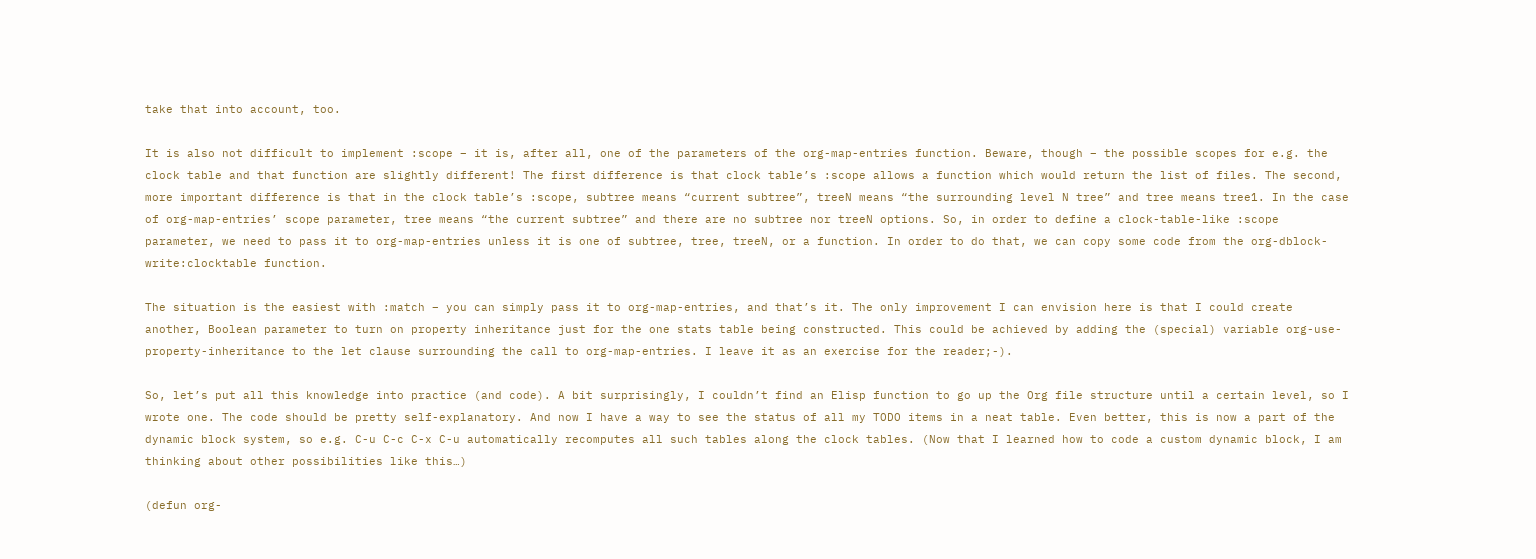take that into account, too.

It is also not difficult to implement :scope – it is, after all, one of the parameters of the org-map-entries function. Beware, though – the possible scopes for e.g. the clock table and that function are slightly different! The first difference is that clock table’s :scope allows a function which would return the list of files. The second, more important difference is that in the clock table’s :scope, subtree means “current subtree”, treeN means “the surrounding level N tree” and tree means tree1. In the case of org-map-entries’ scope parameter, tree means “the current subtree” and there are no subtree nor treeN options. So, in order to define a clock-table-like :scope parameter, we need to pass it to org-map-entries unless it is one of subtree, tree, treeN, or a function. In order to do that, we can copy some code from the org-dblock-write:clocktable function.

The situation is the easiest with :match – you can simply pass it to org-map-entries, and that’s it. The only improvement I can envision here is that I could create another, Boolean parameter to turn on property inheritance just for the one stats table being constructed. This could be achieved by adding the (special) variable org-use-property-inheritance to the let clause surrounding the call to org-map-entries. I leave it as an exercise for the reader;-).

So, let’s put all this knowledge into practice (and code). A bit surprisingly, I couldn’t find an Elisp function to go up the Org file structure until a certain level, so I wrote one. The code should be pretty self-explanatory. And now I have a way to see the status of all my TODO items in a neat table. Even better, this is now a part of the dynamic block system, so e.g. C-u C-c C-x C-u automatically recomputes all such tables along the clock tables. (Now that I learned how to code a custom dynamic block, I am thinking about other possibilities like this…)

(defun org-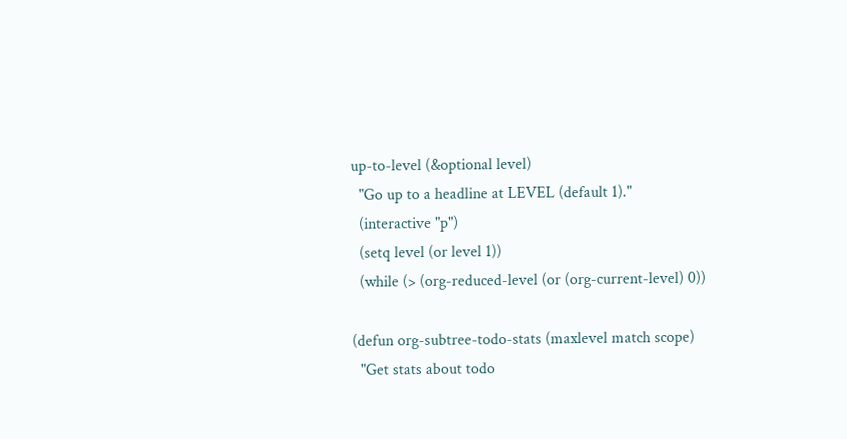up-to-level (&optional level)
  "Go up to a headline at LEVEL (default 1)."
  (interactive "p")
  (setq level (or level 1))
  (while (> (org-reduced-level (or (org-current-level) 0))

(defun org-subtree-todo-stats (maxlevel match scope)
  "Get stats about todo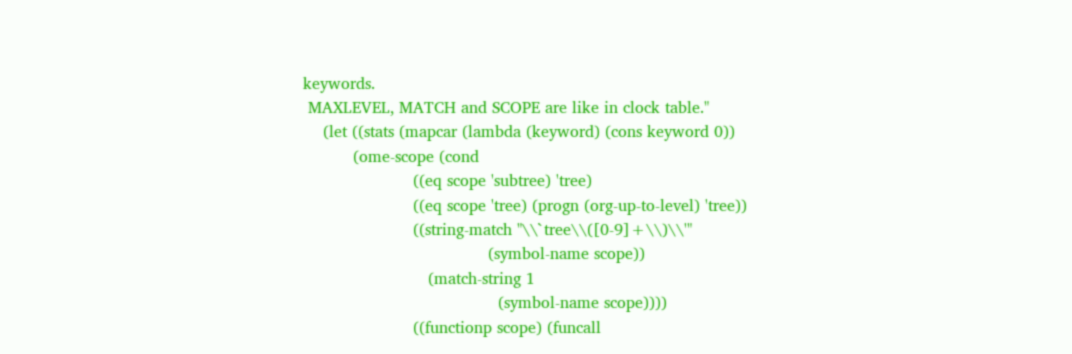keywords.
 MAXLEVEL, MATCH and SCOPE are like in clock table."
    (let ((stats (mapcar (lambda (keyword) (cons keyword 0))
          (ome-scope (cond
                      ((eq scope 'subtree) 'tree)
                      ((eq scope 'tree) (progn (org-up-to-level) 'tree))
                      ((string-match "\\`tree\\([0-9]+\\)\\'"
                                     (symbol-name scope))
                         (match-string 1
                                       (symbol-name scope))))
                      ((functionp scope) (funcall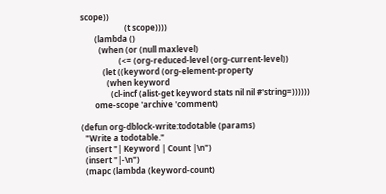scope))
                      (t scope))))
       (lambda ()
         (when (or (null maxlevel)
                   (<= (org-reduced-level (org-current-level))
           (let ((keyword (org-element-property
             (when keyword
               (cl-incf (alist-get keyword stats nil nil #'string=))))))
       ome-scope 'archive 'comment)

(defun org-dblock-write:todotable (params)
  "Write a todotable."
  (insert "| Keyword | Count |\n")
  (insert "|-\n")
  (mapc (lambda (keyword-count)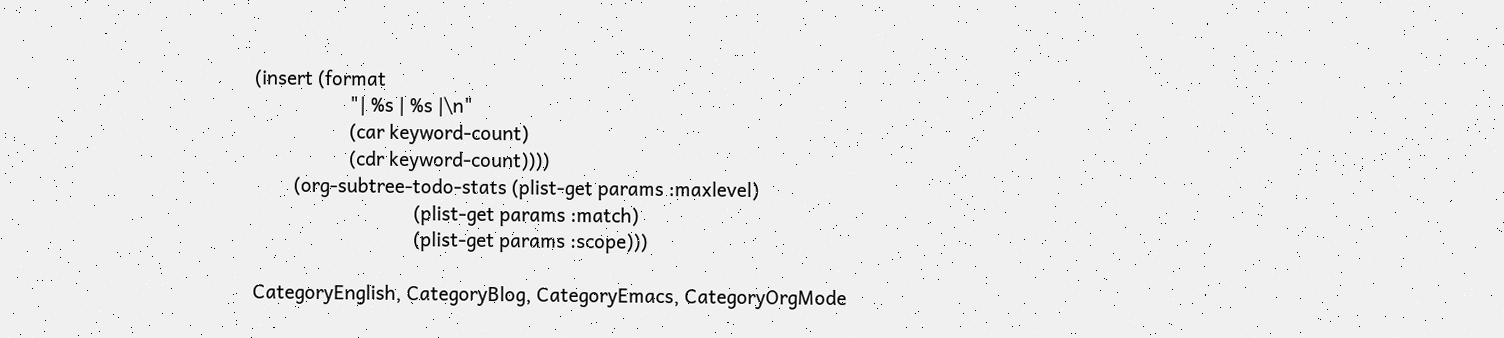(insert (format
                   "| %s | %s |\n"
                   (car keyword-count)
                   (cdr keyword-count))))
        (org-subtree-todo-stats (plist-get params :maxlevel)
                                (plist-get params :match)
                                (plist-get params :scope)))

CategoryEnglish, CategoryBlog, CategoryEmacs, CategoryOrgMode